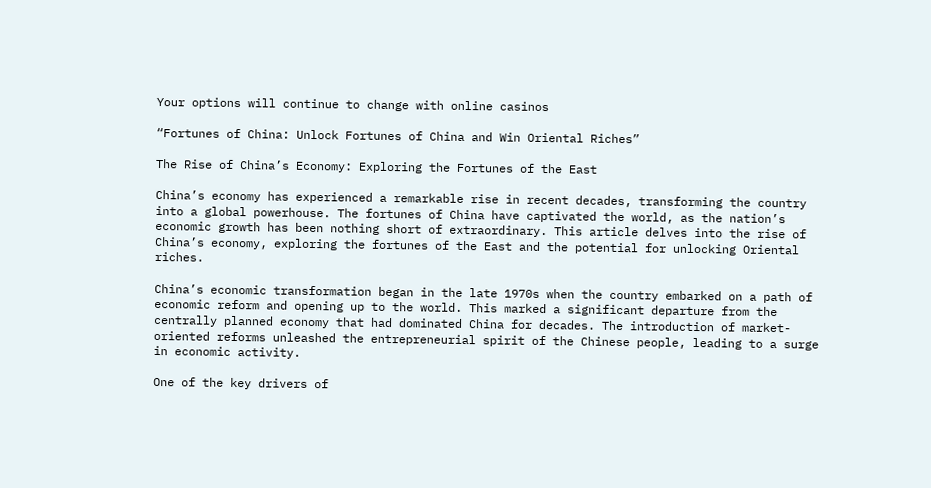Your options will continue to change with online casinos

“Fortunes of China: Unlock Fortunes of China and Win Oriental Riches”

The Rise of China’s Economy: Exploring the Fortunes of the East

China’s economy has experienced a remarkable rise in recent decades, transforming the country into a global powerhouse. The fortunes of China have captivated the world, as the nation’s economic growth has been nothing short of extraordinary. This article delves into the rise of China’s economy, exploring the fortunes of the East and the potential for unlocking Oriental riches.

China’s economic transformation began in the late 1970s when the country embarked on a path of economic reform and opening up to the world. This marked a significant departure from the centrally planned economy that had dominated China for decades. The introduction of market-oriented reforms unleashed the entrepreneurial spirit of the Chinese people, leading to a surge in economic activity.

One of the key drivers of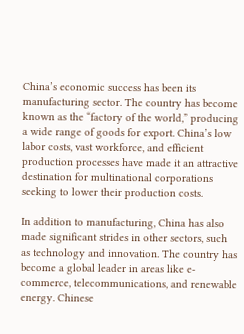China’s economic success has been its manufacturing sector. The country has become known as the “factory of the world,” producing a wide range of goods for export. China’s low labor costs, vast workforce, and efficient production processes have made it an attractive destination for multinational corporations seeking to lower their production costs.

In addition to manufacturing, China has also made significant strides in other sectors, such as technology and innovation. The country has become a global leader in areas like e-commerce, telecommunications, and renewable energy. Chinese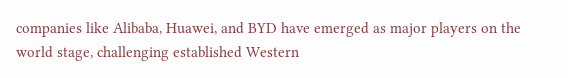companies like Alibaba, Huawei, and BYD have emerged as major players on the world stage, challenging established Western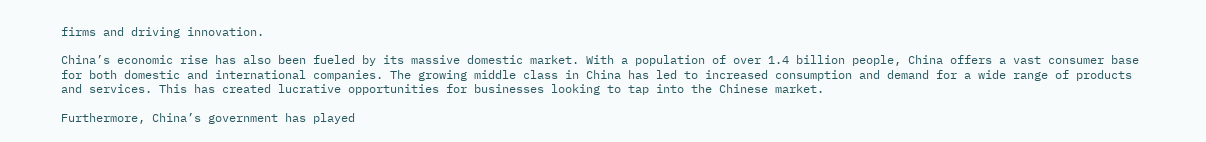firms and driving innovation.

China’s economic rise has also been fueled by its massive domestic market. With a population of over 1.4 billion people, China offers a vast consumer base for both domestic and international companies. The growing middle class in China has led to increased consumption and demand for a wide range of products and services. This has created lucrative opportunities for businesses looking to tap into the Chinese market.

Furthermore, China’s government has played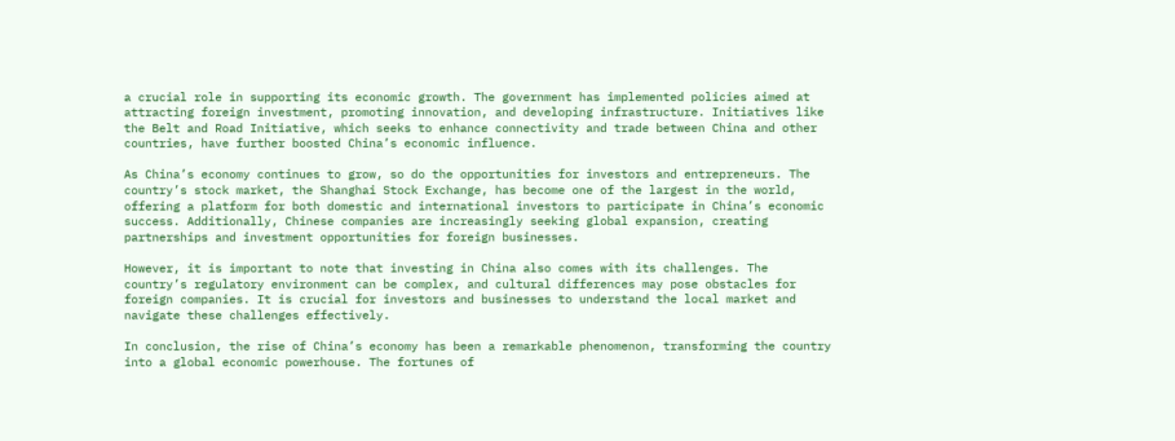a crucial role in supporting its economic growth. The government has implemented policies aimed at attracting foreign investment, promoting innovation, and developing infrastructure. Initiatives like the Belt and Road Initiative, which seeks to enhance connectivity and trade between China and other countries, have further boosted China’s economic influence.

As China’s economy continues to grow, so do the opportunities for investors and entrepreneurs. The country’s stock market, the Shanghai Stock Exchange, has become one of the largest in the world, offering a platform for both domestic and international investors to participate in China’s economic success. Additionally, Chinese companies are increasingly seeking global expansion, creating partnerships and investment opportunities for foreign businesses.

However, it is important to note that investing in China also comes with its challenges. The country’s regulatory environment can be complex, and cultural differences may pose obstacles for foreign companies. It is crucial for investors and businesses to understand the local market and navigate these challenges effectively.

In conclusion, the rise of China’s economy has been a remarkable phenomenon, transforming the country into a global economic powerhouse. The fortunes of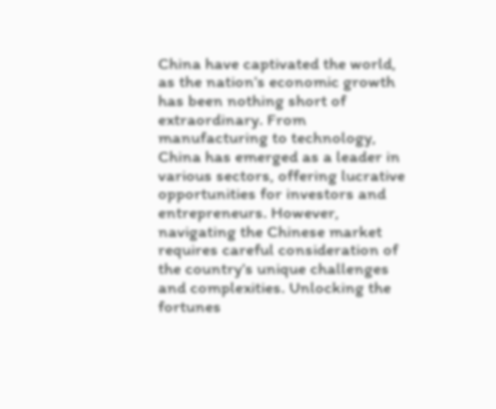China have captivated the world, as the nation’s economic growth has been nothing short of extraordinary. From manufacturing to technology, China has emerged as a leader in various sectors, offering lucrative opportunities for investors and entrepreneurs. However, navigating the Chinese market requires careful consideration of the country’s unique challenges and complexities. Unlocking the fortunes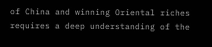of China and winning Oriental riches requires a deep understanding of the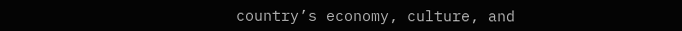country’s economy, culture, and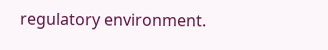regulatory environment.